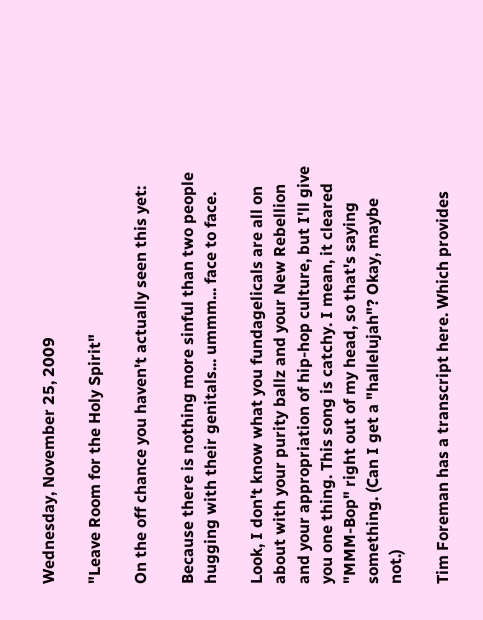Wednesday, November 25, 2009

"Leave Room for the Holy Spirit"

On the off chance you haven't actually seen this yet:

Because there is nothing more sinful than two people hugging with their genitals... ummm... face to face.

Look, I don't know what you fundagelicals are all on about with your purity ballz and your New Rebellion and your appropriation of hip-hop culture, but I'll give you one thing. This song is catchy. I mean, it cleared "MMM-Bop" right out of my head, so that's saying something. (Can I get a "hallelujah"? Okay, maybe not.)

Tim Foreman has a transcript here. Which provides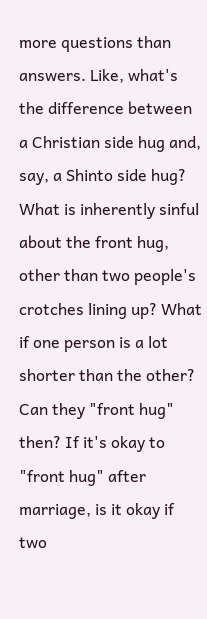more questions than answers. Like, what's the difference between a Christian side hug and, say, a Shinto side hug? What is inherently sinful about the front hug, other than two people's crotches lining up? What if one person is a lot shorter than the other? Can they "front hug" then? If it's okay to "front hug" after marriage, is it okay if two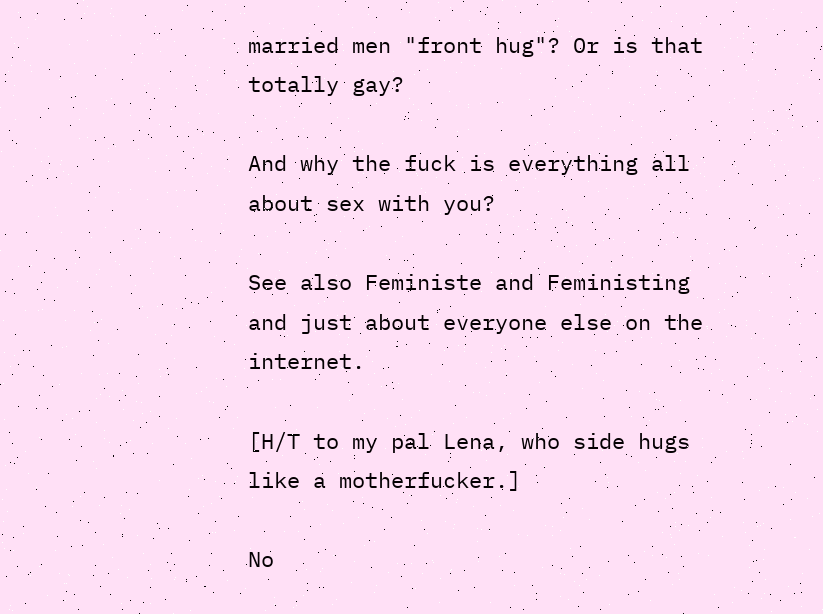married men "front hug"? Or is that totally gay?

And why the fuck is everything all about sex with you?

See also Feministe and Feministing and just about everyone else on the internet.

[H/T to my pal Lena, who side hugs like a motherfucker.]

No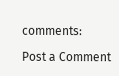comments:

Post a Comment